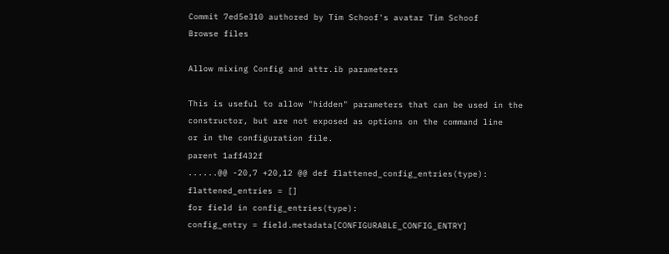Commit 7ed5e310 authored by Tim Schoof's avatar Tim Schoof
Browse files

Allow mixing Config and attr.ib parameters

This is useful to allow "hidden" parameters that can be used in the
constructor, but are not exposed as options on the command line
or in the configuration file.
parent 1aff432f
......@@ -20,7 +20,12 @@ def flattened_config_entries(type):
flattened_entries = []
for field in config_entries(type):
config_entry = field.metadata[CONFIGURABLE_CONFIG_ENTRY]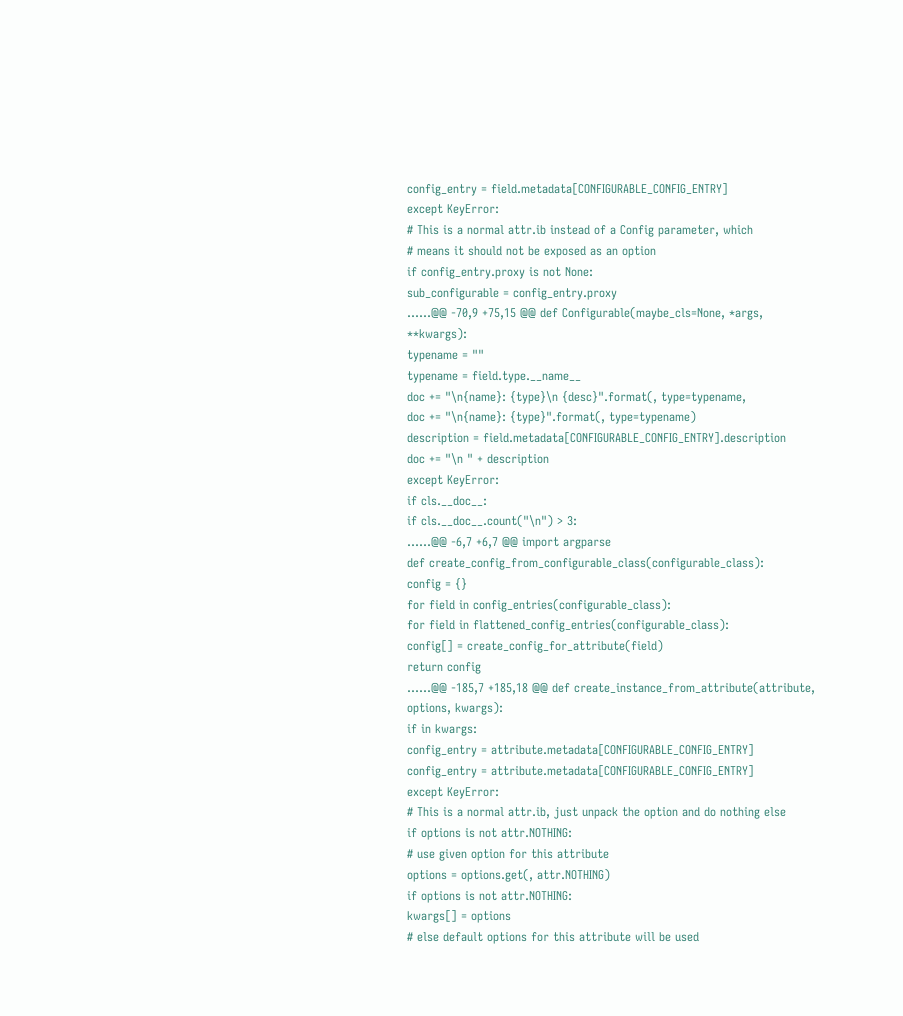config_entry = field.metadata[CONFIGURABLE_CONFIG_ENTRY]
except KeyError:
# This is a normal attr.ib instead of a Config parameter, which
# means it should not be exposed as an option
if config_entry.proxy is not None:
sub_configurable = config_entry.proxy
......@@ -70,9 +75,15 @@ def Configurable(maybe_cls=None, *args, **kwargs):
typename = ""
typename = field.type.__name__
doc += "\n{name}: {type}\n {desc}".format(, type=typename,
doc += "\n{name}: {type}".format(, type=typename)
description = field.metadata[CONFIGURABLE_CONFIG_ENTRY].description
doc += "\n " + description
except KeyError:
if cls.__doc__:
if cls.__doc__.count("\n") > 3:
......@@ -6,7 +6,7 @@ import argparse
def create_config_from_configurable_class(configurable_class):
config = {}
for field in config_entries(configurable_class):
for field in flattened_config_entries(configurable_class):
config[] = create_config_for_attribute(field)
return config
......@@ -185,7 +185,18 @@ def create_instance_from_attribute(attribute, options, kwargs):
if in kwargs:
config_entry = attribute.metadata[CONFIGURABLE_CONFIG_ENTRY]
config_entry = attribute.metadata[CONFIGURABLE_CONFIG_ENTRY]
except KeyError:
# This is a normal attr.ib, just unpack the option and do nothing else
if options is not attr.NOTHING:
# use given option for this attribute
options = options.get(, attr.NOTHING)
if options is not attr.NOTHING:
kwargs[] = options
# else default options for this attribute will be used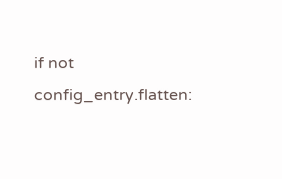if not config_entry.flatten: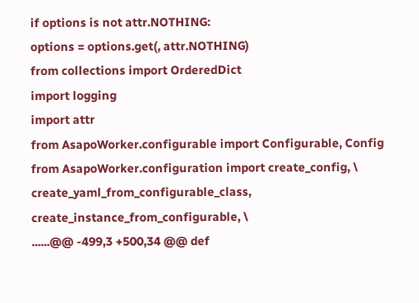if options is not attr.NOTHING:
options = options.get(, attr.NOTHING)
from collections import OrderedDict
import logging
import attr
from AsapoWorker.configurable import Configurable, Config
from AsapoWorker.configuration import create_config, \
create_yaml_from_configurable_class, create_instance_from_configurable, \
......@@ -499,3 +500,34 @@ def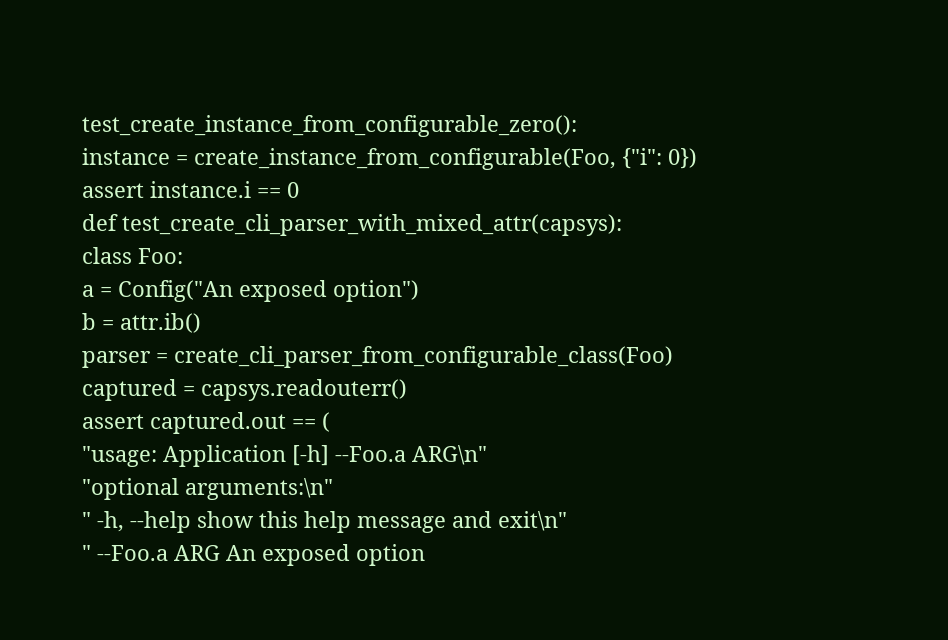test_create_instance_from_configurable_zero():
instance = create_instance_from_configurable(Foo, {"i": 0})
assert instance.i == 0
def test_create_cli_parser_with_mixed_attr(capsys):
class Foo:
a = Config("An exposed option")
b = attr.ib()
parser = create_cli_parser_from_configurable_class(Foo)
captured = capsys.readouterr()
assert captured.out == (
"usage: Application [-h] --Foo.a ARG\n"
"optional arguments:\n"
" -h, --help show this help message and exit\n"
" --Foo.a ARG An exposed option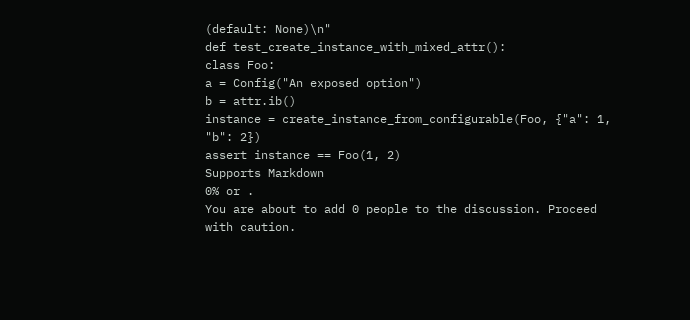(default: None)\n"
def test_create_instance_with_mixed_attr():
class Foo:
a = Config("An exposed option")
b = attr.ib()
instance = create_instance_from_configurable(Foo, {"a": 1, "b": 2})
assert instance == Foo(1, 2)
Supports Markdown
0% or .
You are about to add 0 people to the discussion. Proceed with caution.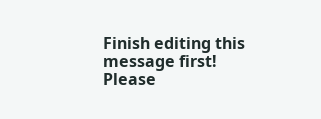Finish editing this message first!
Please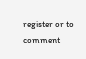register or to comment